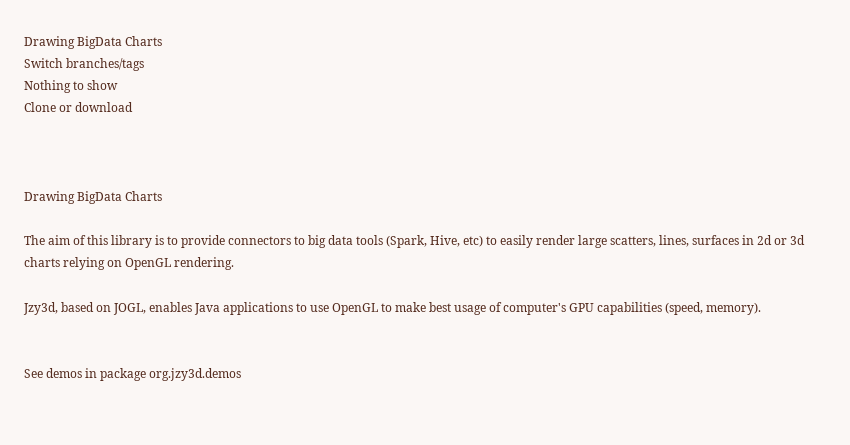Drawing BigData Charts
Switch branches/tags
Nothing to show
Clone or download



Drawing BigData Charts

The aim of this library is to provide connectors to big data tools (Spark, Hive, etc) to easily render large scatters, lines, surfaces in 2d or 3d charts relying on OpenGL rendering.

Jzy3d, based on JOGL, enables Java applications to use OpenGL to make best usage of computer's GPU capabilities (speed, memory).


See demos in package org.jzy3d.demos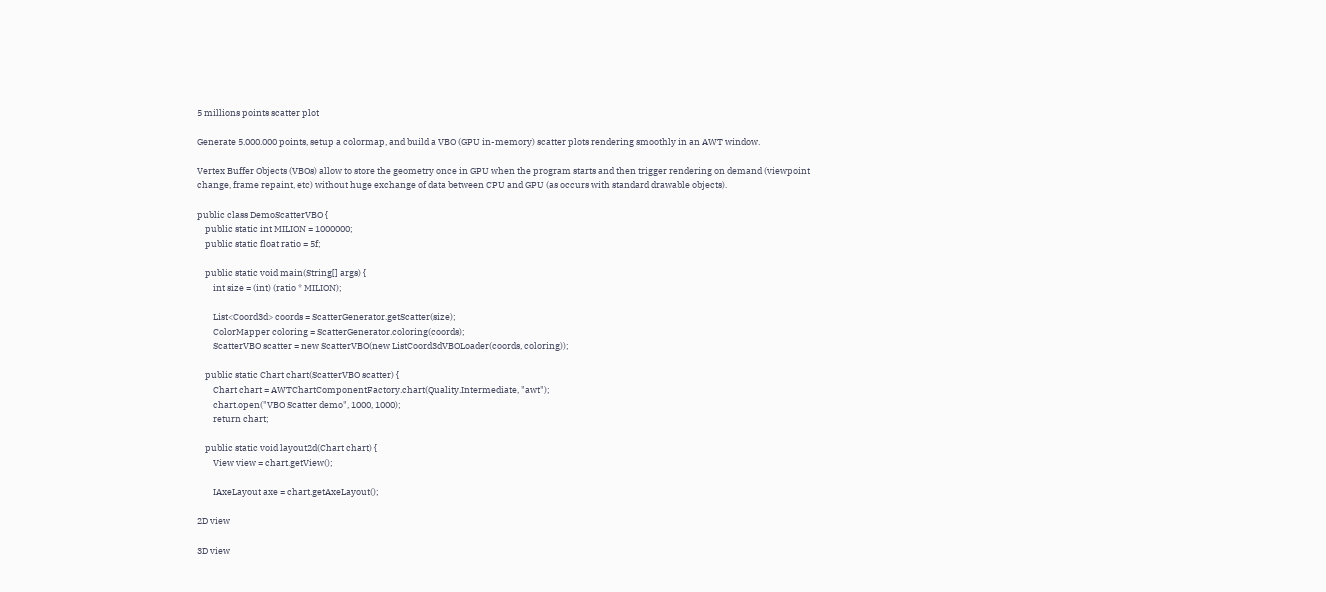5 millions points scatter plot

Generate 5.000.000 points, setup a colormap, and build a VBO (GPU in-memory) scatter plots rendering smoothly in an AWT window.

Vertex Buffer Objects (VBOs) allow to store the geometry once in GPU when the program starts and then trigger rendering on demand (viewpoint change, frame repaint, etc) without huge exchange of data between CPU and GPU (as occurs with standard drawable objects).

public class DemoScatterVBO {
    public static int MILION = 1000000;
    public static float ratio = 5f;

    public static void main(String[] args) {
        int size = (int) (ratio * MILION);

        List<Coord3d> coords = ScatterGenerator.getScatter(size);
        ColorMapper coloring = ScatterGenerator.coloring(coords);
        ScatterVBO scatter = new ScatterVBO(new ListCoord3dVBOLoader(coords, coloring));

    public static Chart chart(ScatterVBO scatter) {
        Chart chart = AWTChartComponentFactory.chart(Quality.Intermediate, "awt");
        chart.open("VBO Scatter demo", 1000, 1000);
        return chart;

    public static void layout2d(Chart chart) {
        View view = chart.getView();

        IAxeLayout axe = chart.getAxeLayout();

2D view

3D view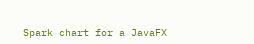Spark chart for a JavaFX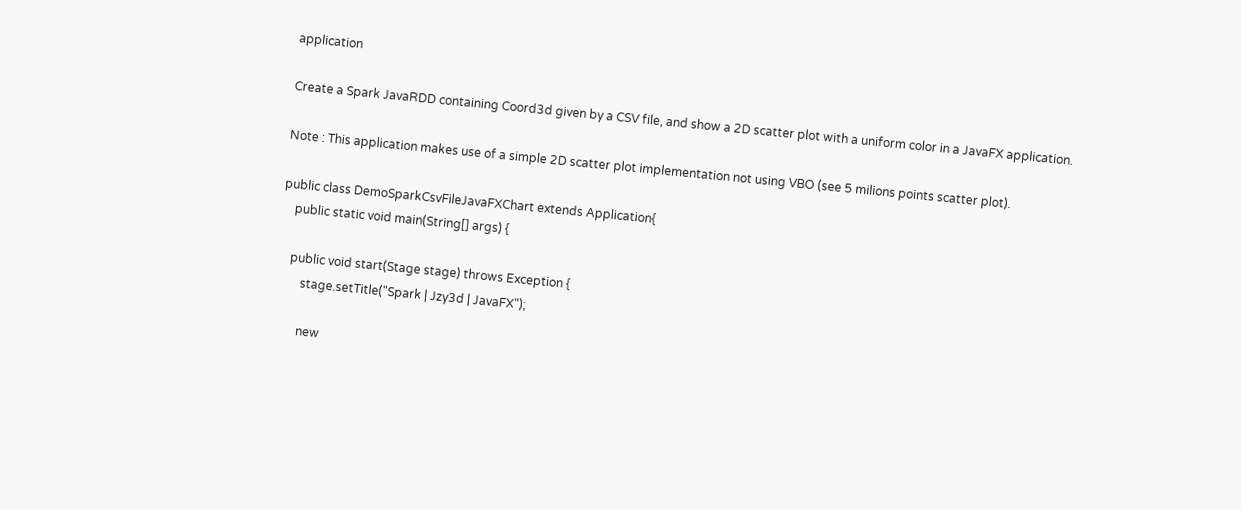application

Create a Spark JavaRDD containing Coord3d given by a CSV file, and show a 2D scatter plot with a uniform color in a JavaFX application.

Note : This application makes use of a simple 2D scatter plot implementation not using VBO (see 5 milions points scatter plot).

public class DemoSparkCsvFileJavaFXChart extends Application{
    public static void main(String[] args) {

    public void start(Stage stage) throws Exception {
        stage.setTitle("Spark | Jzy3d | JavaFX");

        new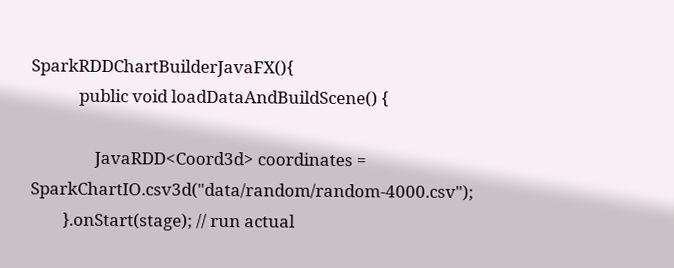SparkRDDChartBuilderJavaFX(){
            public void loadDataAndBuildScene() {

                JavaRDD<Coord3d> coordinates = SparkChartIO.csv3d("data/random/random-4000.csv");
        }.onStart(stage); // run actual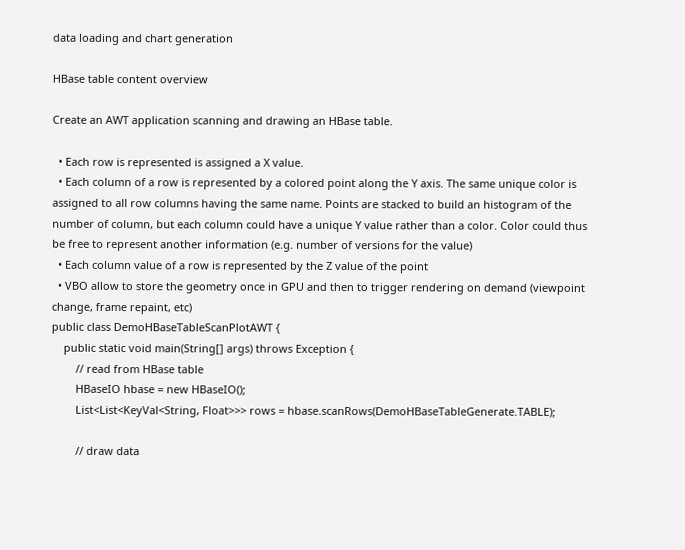data loading and chart generation

HBase table content overview

Create an AWT application scanning and drawing an HBase table.

  • Each row is represented is assigned a X value.
  • Each column of a row is represented by a colored point along the Y axis. The same unique color is assigned to all row columns having the same name. Points are stacked to build an histogram of the number of column, but each column could have a unique Y value rather than a color. Color could thus be free to represent another information (e.g. number of versions for the value)
  • Each column value of a row is represented by the Z value of the point
  • VBO allow to store the geometry once in GPU and then to trigger rendering on demand (viewpoint change, frame repaint, etc)
public class DemoHBaseTableScanPlotAWT {
    public static void main(String[] args) throws Exception {
        // read from HBase table
        HBaseIO hbase = new HBaseIO();
        List<List<KeyVal<String, Float>>> rows = hbase.scanRows(DemoHBaseTableGenerate.TABLE);

        // draw data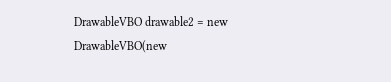DrawableVBO drawable2 = new DrawableVBO(new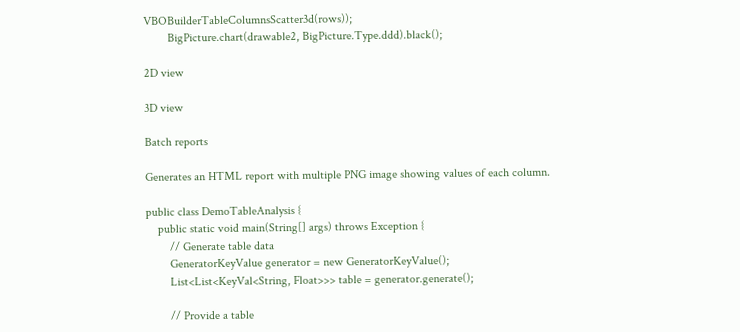VBOBuilderTableColumnsScatter3d(rows));
        BigPicture.chart(drawable2, BigPicture.Type.ddd).black();

2D view

3D view

Batch reports

Generates an HTML report with multiple PNG image showing values of each column.

public class DemoTableAnalysis {
    public static void main(String[] args) throws Exception {
        // Generate table data
        GeneratorKeyValue generator = new GeneratorKeyValue();
        List<List<KeyVal<String, Float>>> table = generator.generate();

        // Provide a table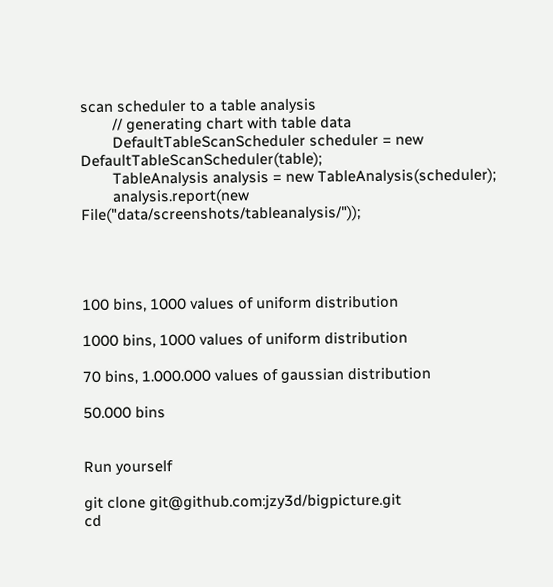scan scheduler to a table analysis
        // generating chart with table data
        DefaultTableScanScheduler scheduler = new DefaultTableScanScheduler(table);
        TableAnalysis analysis = new TableAnalysis(scheduler);
        analysis.report(new File("data/screenshots/tableanalysis/"));




100 bins, 1000 values of uniform distribution

1000 bins, 1000 values of uniform distribution

70 bins, 1.000.000 values of gaussian distribution

50.000 bins


Run yourself

git clone git@github.com:jzy3d/bigpicture.git
cd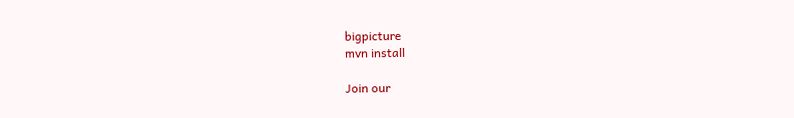bigpicture
mvn install

Join our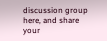discussion group here, and share your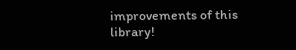improvements of this library!